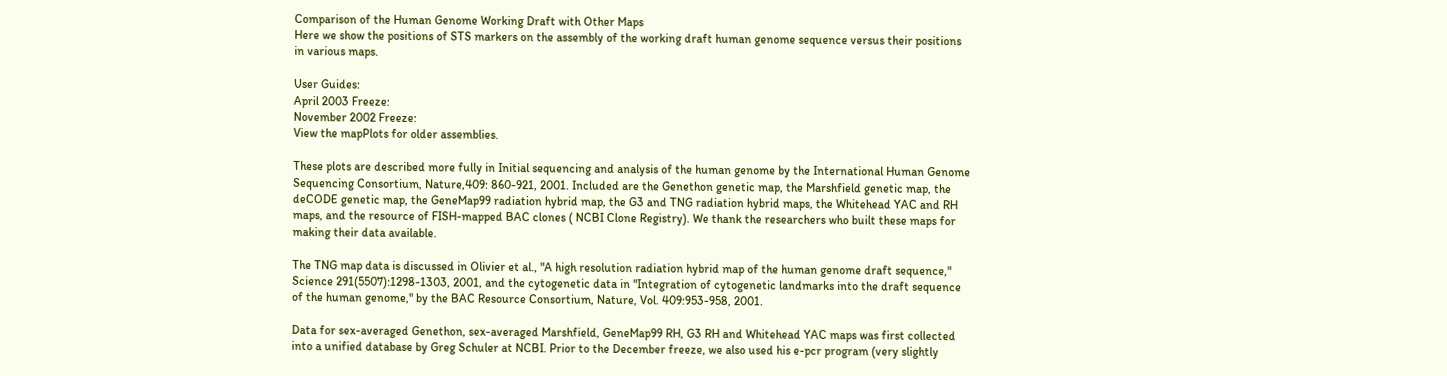Comparison of the Human Genome Working Draft with Other Maps
Here we show the positions of STS markers on the assembly of the working draft human genome sequence versus their positions in various maps.

User Guides:
April 2003 Freeze:
November 2002 Freeze:
View the mapPlots for older assemblies.

These plots are described more fully in Initial sequencing and analysis of the human genome by the International Human Genome Sequencing Consortium, Nature,409: 860-921, 2001. Included are the Genethon genetic map, the Marshfield genetic map, the deCODE genetic map, the GeneMap99 radiation hybrid map, the G3 and TNG radiation hybrid maps, the Whitehead YAC and RH maps, and the resource of FISH-mapped BAC clones ( NCBI Clone Registry). We thank the researchers who built these maps for making their data available.

The TNG map data is discussed in Olivier et al., "A high resolution radiation hybrid map of the human genome draft sequence," Science 291(5507):1298-1303, 2001, and the cytogenetic data in "Integration of cytogenetic landmarks into the draft sequence of the human genome," by the BAC Resource Consortium, Nature, Vol. 409:953-958, 2001.

Data for sex-averaged Genethon, sex-averaged Marshfield, GeneMap99 RH, G3 RH and Whitehead YAC maps was first collected into a unified database by Greg Schuler at NCBI. Prior to the December freeze, we also used his e-pcr program (very slightly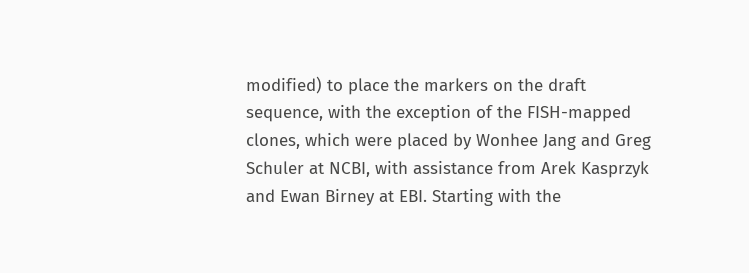modified) to place the markers on the draft sequence, with the exception of the FISH-mapped clones, which were placed by Wonhee Jang and Greg Schuler at NCBI, with assistance from Arek Kasprzyk and Ewan Birney at EBI. Starting with the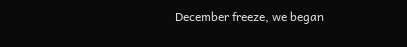December freeze, we began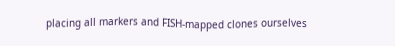placing all markers and FISH-mapped clones ourselves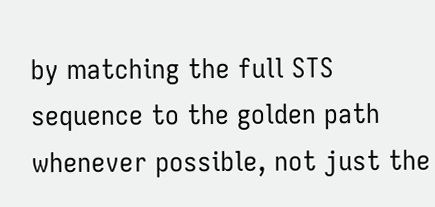by matching the full STS sequence to the golden path whenever possible, not just the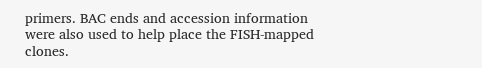primers. BAC ends and accession information were also used to help place the FISH-mapped clones.